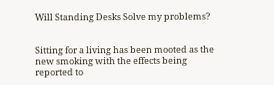Will Standing Desks Solve my problems?


Sitting for a living has been mooted as the new smoking with the effects being reported to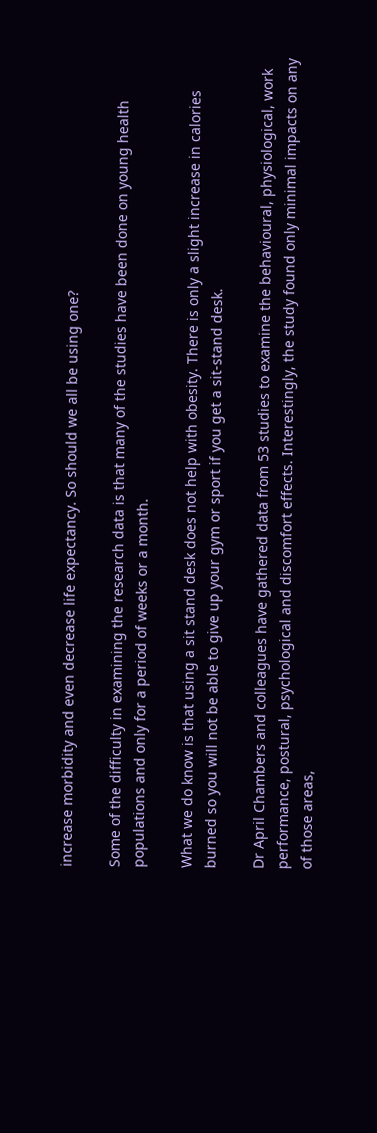increase morbidity and even decrease life expectancy. So should we all be using one?

Some of the difficulty in examining the research data is that many of the studies have been done on young health populations and only for a period of weeks or a month.

What we do know is that using a sit stand desk does not help with obesity. There is only a slight increase in calories burned so you will not be able to give up your gym or sport if you get a sit-stand desk.

Dr April Chambers and colleagues have gathered data from 53 studies to examine the behavioural, physiological, work performance, postural, psychological and discomfort effects. Interestingly, the study found only minimal impacts on any of those areas,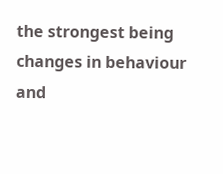the strongest being changes in behaviour and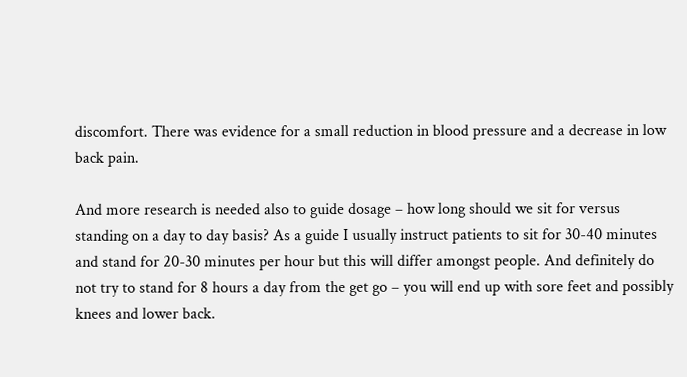discomfort. There was evidence for a small reduction in blood pressure and a decrease in low back pain.

And more research is needed also to guide dosage – how long should we sit for versus standing on a day to day basis? As a guide I usually instruct patients to sit for 30-40 minutes and stand for 20-30 minutes per hour but this will differ amongst people. And definitely do not try to stand for 8 hours a day from the get go – you will end up with sore feet and possibly knees and lower back.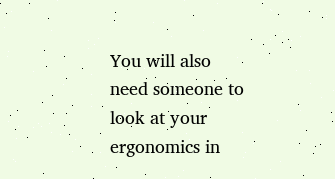You will also need someone to look at your ergonomics in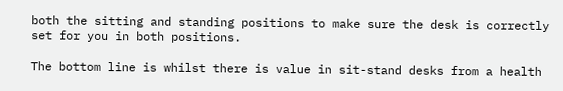both the sitting and standing positions to make sure the desk is correctly set for you in both positions.

The bottom line is whilst there is value in sit-stand desks from a health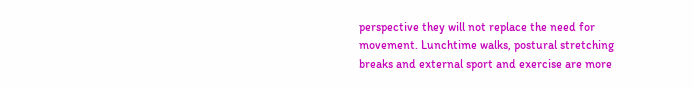perspective they will not replace the need for movement. Lunchtime walks, postural stretching breaks and external sport and exercise are more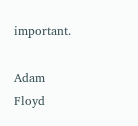important.

Adam Floyd